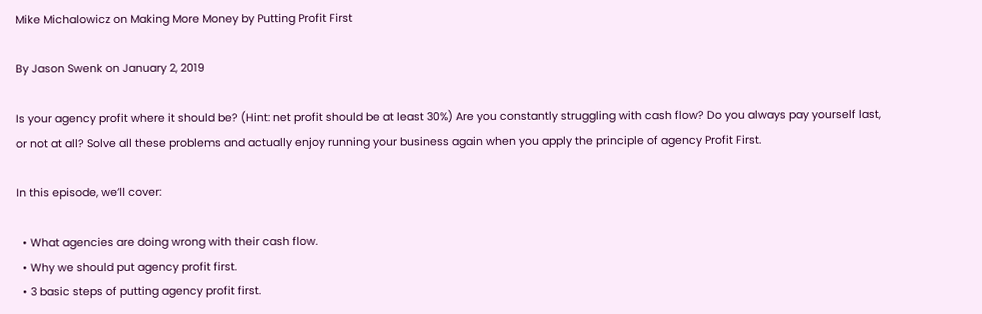Mike Michalowicz on Making More Money by Putting Profit First

By Jason Swenk on January 2, 2019

Is your agency profit where it should be? (Hint: net profit should be at least 30%) Are you constantly struggling with cash flow? Do you always pay yourself last, or not at all? Solve all these problems and actually enjoy running your business again when you apply the principle of agency Profit First.

In this episode, we’ll cover:

  • What agencies are doing wrong with their cash flow.
  • Why we should put agency profit first.
  • 3 basic steps of putting agency profit first.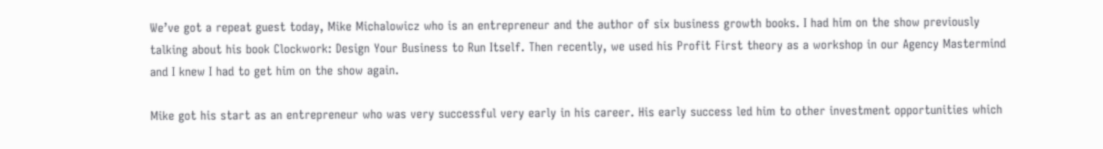We’ve got a repeat guest today, Mike Michalowicz who is an entrepreneur and the author of six business growth books. I had him on the show previously talking about his book Clockwork: Design Your Business to Run Itself. Then recently, we used his Profit First theory as a workshop in our Agency Mastermind and I knew I had to get him on the show again.

Mike got his start as an entrepreneur who was very successful very early in his career. His early success led him to other investment opportunities which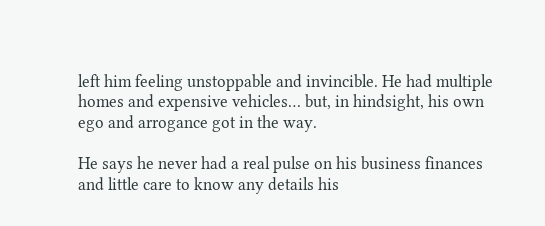left him feeling unstoppable and invincible. He had multiple homes and expensive vehicles… but, in hindsight, his own ego and arrogance got in the way.

He says he never had a real pulse on his business finances and little care to know any details his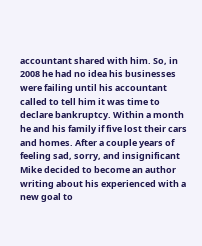accountant shared with him. So, in 2008 he had no idea his businesses were failing until his accountant called to tell him it was time to declare bankruptcy. Within a month he and his family if five lost their cars and homes. After a couple years of feeling sad, sorry, and insignificant Mike decided to become an author writing about his experienced with a new goal to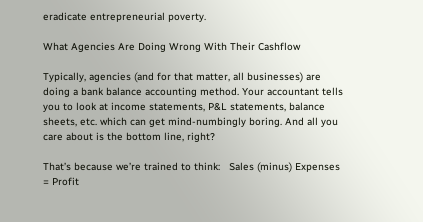eradicate entrepreneurial poverty.

What Agencies Are Doing Wrong With Their Cashflow

Typically, agencies (and for that matter, all businesses) are doing a bank balance accounting method. Your accountant tells you to look at income statements, P&L statements, balance sheets, etc. which can get mind-numbingly boring. And all you care about is the bottom line, right?

That’s because we’re trained to think:   Sales (minus) Expenses = Profit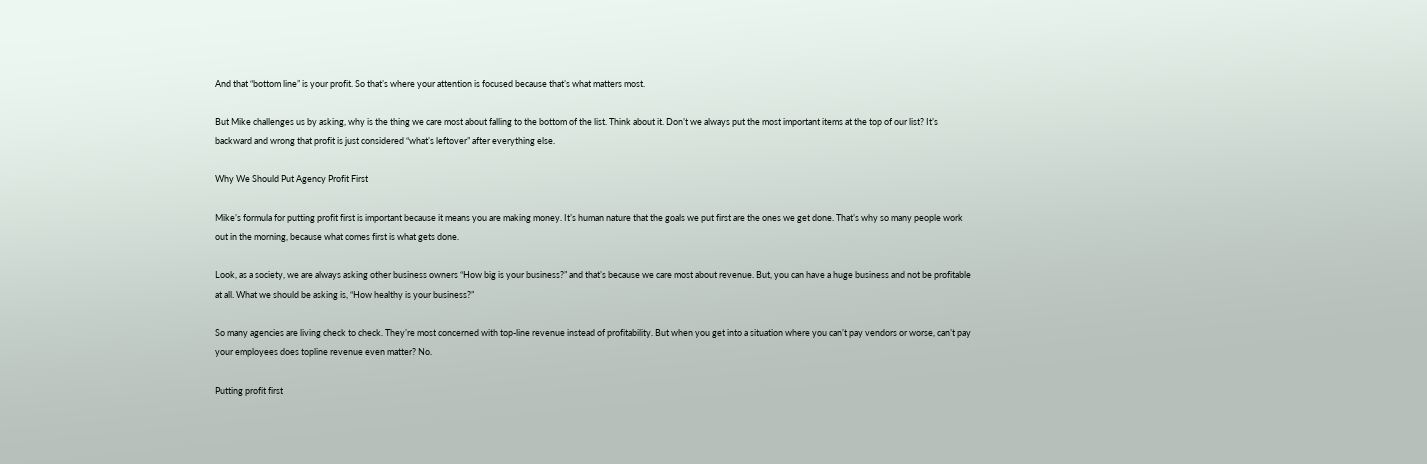And that “bottom line” is your profit. So that’s where your attention is focused because that’s what matters most.

But Mike challenges us by asking, why is the thing we care most about falling to the bottom of the list. Think about it. Don’t we always put the most important items at the top of our list? It’s backward and wrong that profit is just considered “what’s leftover” after everything else.

Why We Should Put Agency Profit First

Mike’s formula for putting profit first is important because it means you are making money. It’s human nature that the goals we put first are the ones we get done. That’s why so many people work out in the morning, because what comes first is what gets done.

Look, as a society, we are always asking other business owners “How big is your business?” and that’s because we care most about revenue. But, you can have a huge business and not be profitable at all. What we should be asking is, “How healthy is your business?”

So many agencies are living check to check. They’re most concerned with top-line revenue instead of profitability. But when you get into a situation where you can’t pay vendors or worse, can’t pay your employees does topline revenue even matter? No.

Putting profit first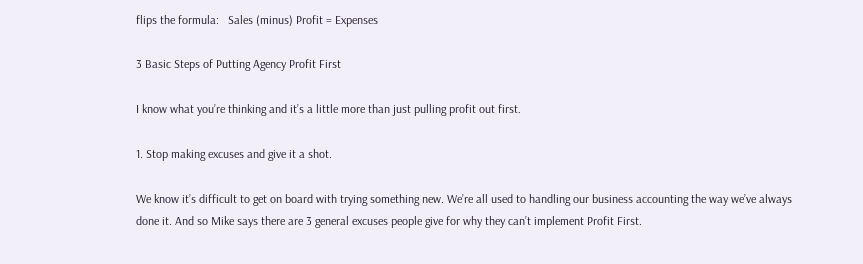flips the formula:   Sales (minus) Profit = Expenses

3 Basic Steps of Putting Agency Profit First

I know what you’re thinking and it’s a little more than just pulling profit out first.

1. Stop making excuses and give it a shot.

We know it’s difficult to get on board with trying something new. We’re all used to handling our business accounting the way we’ve always done it. And so Mike says there are 3 general excuses people give for why they can’t implement Profit First.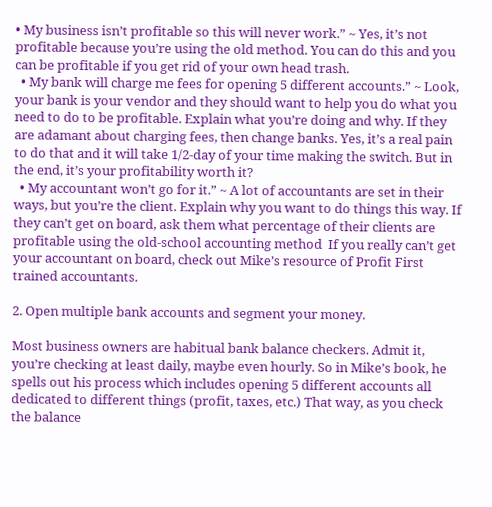• My business isn’t profitable so this will never work.” ~ Yes, it’s not profitable because you’re using the old method. You can do this and you can be profitable if you get rid of your own head trash.
  • My bank will charge me fees for opening 5 different accounts.” ~ Look, your bank is your vendor and they should want to help you do what you need to do to be profitable. Explain what you’re doing and why. If they are adamant about charging fees, then change banks. Yes, it’s a real pain to do that and it will take 1/2-day of your time making the switch. But in the end, it’s your profitability worth it?
  • My accountant won’t go for it.” ~ A lot of accountants are set in their ways, but you’re the client. Explain why you want to do things this way. If they can’t get on board, ask them what percentage of their clients are profitable using the old-school accounting method  If you really can’t get your accountant on board, check out Mike’s resource of Profit First trained accountants.

2. Open multiple bank accounts and segment your money.

Most business owners are habitual bank balance checkers. Admit it, you’re checking at least daily, maybe even hourly. So in Mike’s book, he spells out his process which includes opening 5 different accounts all dedicated to different things (profit, taxes, etc.) That way, as you check the balance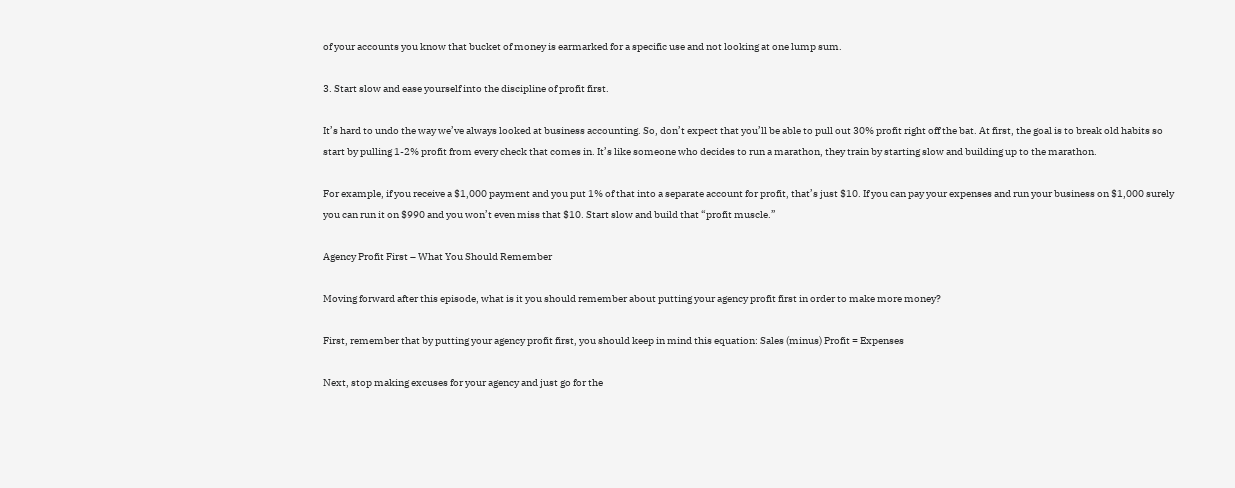of your accounts you know that bucket of money is earmarked for a specific use and not looking at one lump sum.

3. Start slow and ease yourself into the discipline of profit first.

It’s hard to undo the way we’ve always looked at business accounting. So, don’t expect that you’ll be able to pull out 30% profit right off the bat. At first, the goal is to break old habits so start by pulling 1-2% profit from every check that comes in. It’s like someone who decides to run a marathon, they train by starting slow and building up to the marathon.

For example, if you receive a $1,000 payment and you put 1% of that into a separate account for profit, that’s just $10. If you can pay your expenses and run your business on $1,000 surely you can run it on $990 and you won’t even miss that $10. Start slow and build that “profit muscle.”

Agency Profit First – What You Should Remember

Moving forward after this episode, what is it you should remember about putting your agency profit first in order to make more money?

First, remember that by putting your agency profit first, you should keep in mind this equation: Sales (minus) Profit = Expenses

Next, stop making excuses for your agency and just go for the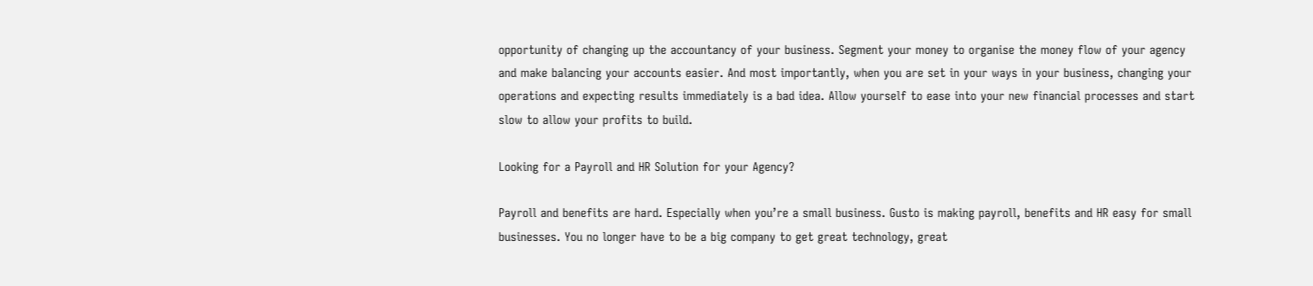opportunity of changing up the accountancy of your business. Segment your money to organise the money flow of your agency and make balancing your accounts easier. And most importantly, when you are set in your ways in your business, changing your operations and expecting results immediately is a bad idea. Allow yourself to ease into your new financial processes and start slow to allow your profits to build.

Looking for a Payroll and HR Solution for your Agency?

Payroll and benefits are hard. Especially when you’re a small business. Gusto is making payroll, benefits and HR easy for small businesses. You no longer have to be a big company to get great technology, great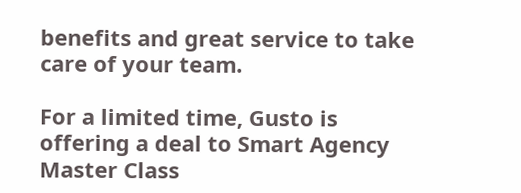benefits and great service to take care of your team.

For a limited time, Gusto is offering a deal to Smart Agency Master Class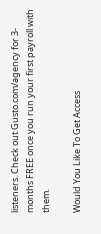listeners. Check out Gusto.com/agency for 3-months FREE once you run your first payroll with them.

Would You Like To Get Access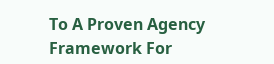To A Proven Agency Framework For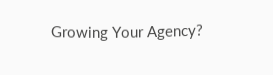Growing Your Agency?